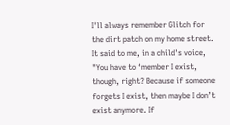I'll always remember Glitch for the dirt patch on my home street. It said to me, in a child's voice, "You have to ‘member I exist, though, right? Because if someone forgets I exist, then maybe I don’t exist anymore. If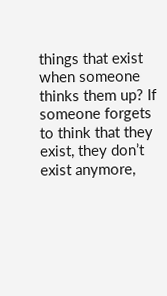things that exist when someone thinks them up? If someone forgets to think that they exist, they don’t exist anymore,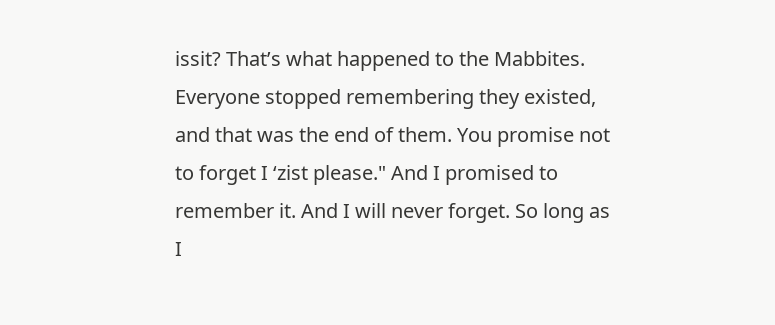issit? That’s what happened to the Mabbites. Everyone stopped remembering they existed, and that was the end of them. You promise not to forget I ‘zist please." And I promised to remember it. And I will never forget. So long as I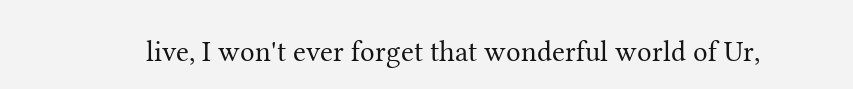live, I won't ever forget that wonderful world of Ur,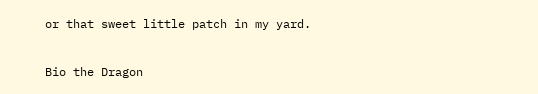or that sweet little patch in my yard.

Bio the Dragon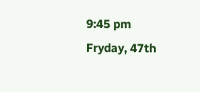9:45 pm Fryday, 47th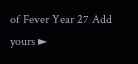of Fever Year 27 Add yours ►